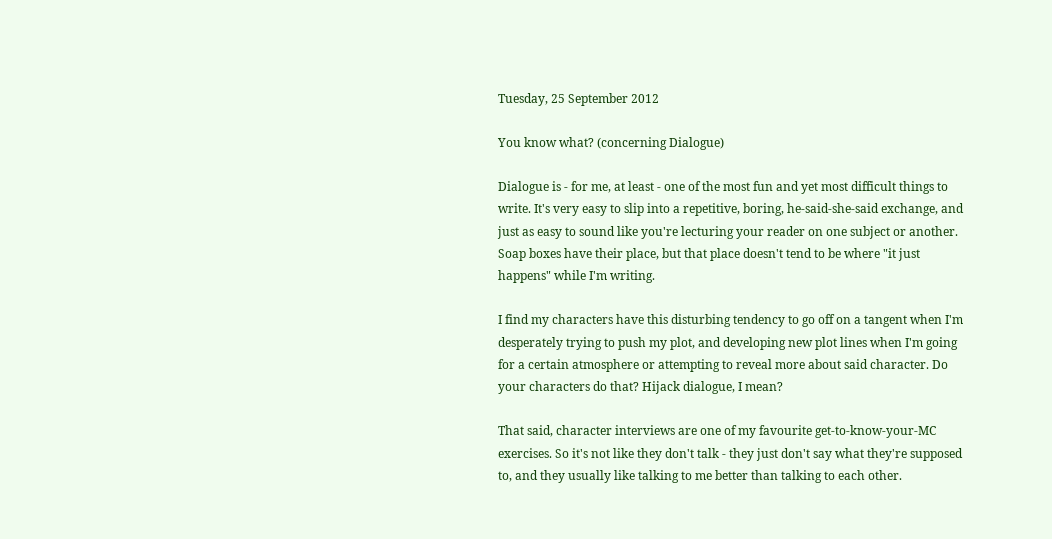Tuesday, 25 September 2012

You know what? (concerning Dialogue)

Dialogue is - for me, at least - one of the most fun and yet most difficult things to write. It's very easy to slip into a repetitive, boring, he-said-she-said exchange, and just as easy to sound like you're lecturing your reader on one subject or another. Soap boxes have their place, but that place doesn't tend to be where "it just happens" while I'm writing.

I find my characters have this disturbing tendency to go off on a tangent when I'm desperately trying to push my plot, and developing new plot lines when I'm going for a certain atmosphere or attempting to reveal more about said character. Do your characters do that? Hijack dialogue, I mean?

That said, character interviews are one of my favourite get-to-know-your-MC exercises. So it's not like they don't talk - they just don't say what they're supposed to, and they usually like talking to me better than talking to each other.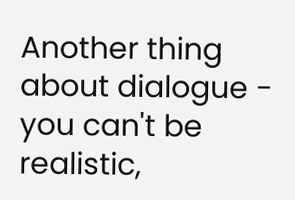Another thing about dialogue - you can't be realistic,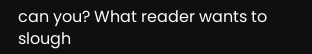can you? What reader wants to slough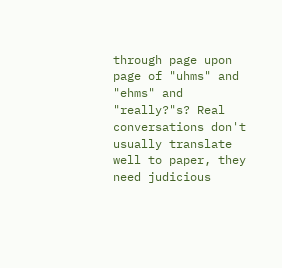through page upon page of "uhms" and "ehms" and "really?"s? Real conversations don't usually translate well to paper, they need judicious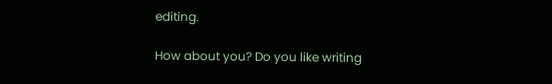editing.

How about you? Do you like writing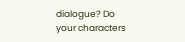dialogue? Do your characters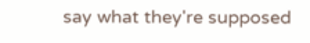say what they're supposed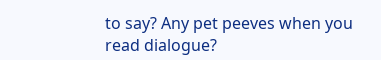to say? Any pet peeves when you read dialogue?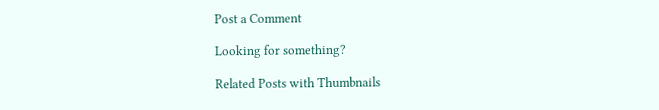Post a Comment

Looking for something?

Related Posts with Thumbnails